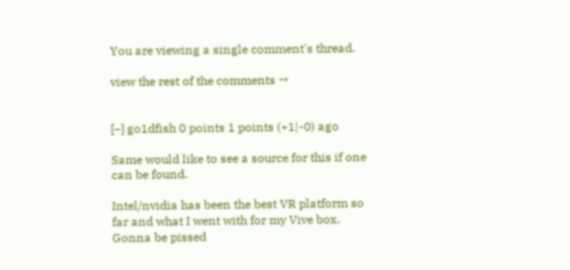You are viewing a single comment's thread.

view the rest of the comments →


[–] go1dfish 0 points 1 points (+1|-0) ago

Same would like to see a source for this if one can be found.

Intel/nvidia has been the best VR platform so far and what I went with for my Vive box. Gonna be pissed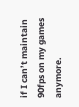if I can’t maintain 90fps on my games anymore.